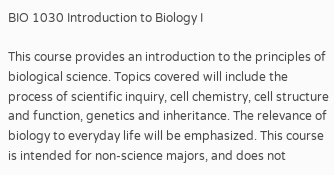BIO 1030 Introduction to Biology I

This course provides an introduction to the principles of biological science. Topics covered will include the process of scientific inquiry, cell chemistry, cell structure and function, genetics and inheritance. The relevance of biology to everyday life will be emphasized. This course is intended for non-science majors, and does not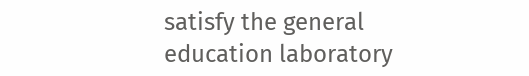satisfy the general education laboratory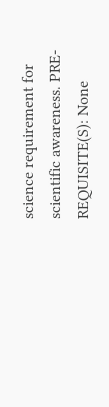science requirement for scientific awareness. PRE-REQUISITE(S): None